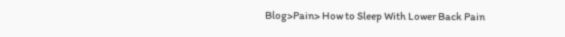Blog>Pain> How to Sleep With Lower Back Pain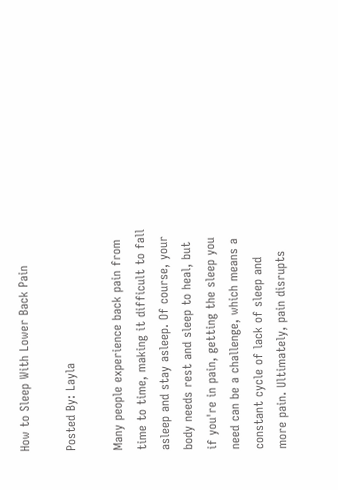How to Sleep With Lower Back Pain

Posted By: Layla

Many people experience back pain from time to time, making it difficult to fall asleep and stay asleep. Of course, your body needs rest and sleep to heal, but if you're in pain, getting the sleep you need can be a challenge, which means a constant cycle of lack of sleep and more pain. Ultimately, pain disrupts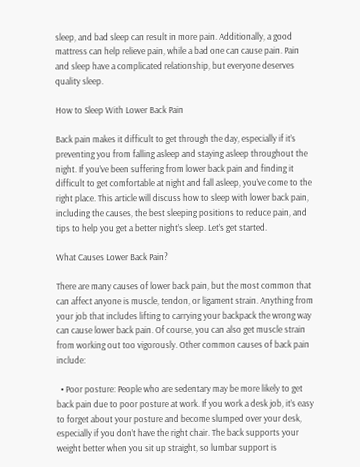sleep, and bad sleep can result in more pain. Additionally, a good mattress can help relieve pain, while a bad one can cause pain. Pain and sleep have a complicated relationship, but everyone deserves quality sleep.

How to Sleep With Lower Back Pain

Back pain makes it difficult to get through the day, especially if it’s preventing you from falling asleep and staying asleep throughout the night. If you’ve been suffering from lower back pain and finding it difficult to get comfortable at night and fall asleep, you’ve come to the right place. This article will discuss how to sleep with lower back pain, including the causes, the best sleeping positions to reduce pain, and tips to help you get a better night’s sleep. Let’s get started.

What Causes Lower Back Pain?

There are many causes of lower back pain, but the most common that can affect anyone is muscle, tendon, or ligament strain. Anything from your job that includes lifting to carrying your backpack the wrong way can cause lower back pain. Of course, you can also get muscle strain from working out too vigorously. Other common causes of back pain include:

  • Poor posture: People who are sedentary may be more likely to get back pain due to poor posture at work. If you work a desk job, it’s easy to forget about your posture and become slumped over your desk, especially if you don’t have the right chair. The back supports your weight better when you sit up straight, so lumbar support is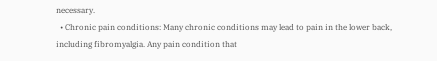necessary.
  • Chronic pain conditions: Many chronic conditions may lead to pain in the lower back, including fibromyalgia. Any pain condition that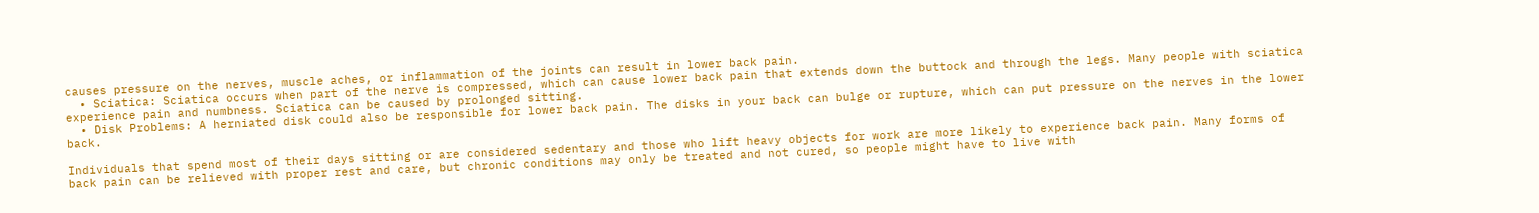causes pressure on the nerves, muscle aches, or inflammation of the joints can result in lower back pain.
  • Sciatica: Sciatica occurs when part of the nerve is compressed, which can cause lower back pain that extends down the buttock and through the legs. Many people with sciatica experience pain and numbness. Sciatica can be caused by prolonged sitting.
  • Disk Problems: A herniated disk could also be responsible for lower back pain. The disks in your back can bulge or rupture, which can put pressure on the nerves in the lower back.

Individuals that spend most of their days sitting or are considered sedentary and those who lift heavy objects for work are more likely to experience back pain. Many forms of back pain can be relieved with proper rest and care, but chronic conditions may only be treated and not cured, so people might have to live with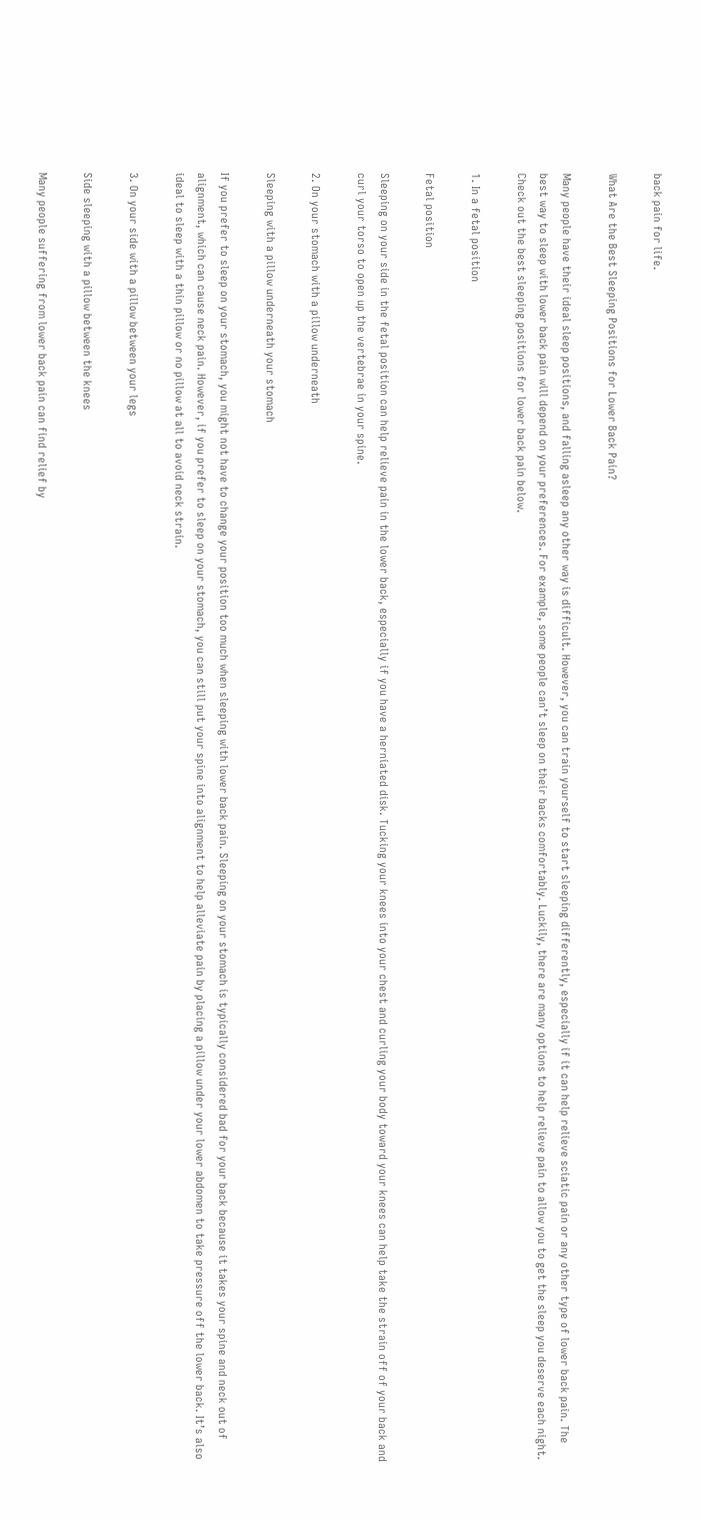back pain for life.

What Are the Best Sleeping Positions for Lower Back Pain?

Many people have their ideal sleep positions, and falling asleep any other way is difficult. However, you can train yourself to start sleeping differently, especially if it can help relieve sciatic pain or any other type of lower back pain. The best way to sleep with lower back pain will depend on your preferences. For example, some people can’t sleep on their backs comfortably. Luckily, there are many options to help relieve pain to allow you to get the sleep you deserve each night. Check out the best sleeping positions for lower back pain below.

1. In a fetal position

Fetal position

Sleeping on your side in the fetal position can help relieve pain in the lower back, especially if you have a herniated disk. Tucking your knees into your chest and curling your body toward your knees can help take the strain off of your back and curl your torso to open up the vertebrae in your spine.

2. On your stomach with a pillow underneath

Sleeping with a pillow underneath your stomach

If you prefer to sleep on your stomach, you might not have to change your position too much when sleeping with lower back pain. Sleeping on your stomach is typically considered bad for your back because it takes your spine and neck out of alignment, which can cause neck pain. However, if you prefer to sleep on your stomach, you can still put your spine into alignment to help alleviate pain by placing a pillow under your lower abdomen to take pressure off the lower back. It’s also ideal to sleep with a thin pillow or no pillow at all to avoid neck strain.

3. On your side with a pillow between your legs

Side sleeping with a pillow between the knees

Many people suffering from lower back pain can find relief by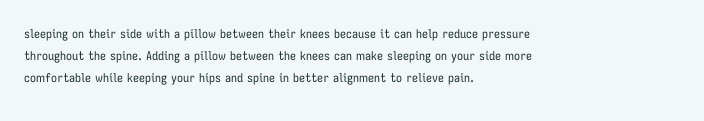sleeping on their side with a pillow between their knees because it can help reduce pressure throughout the spine. Adding a pillow between the knees can make sleeping on your side more comfortable while keeping your hips and spine in better alignment to relieve pain.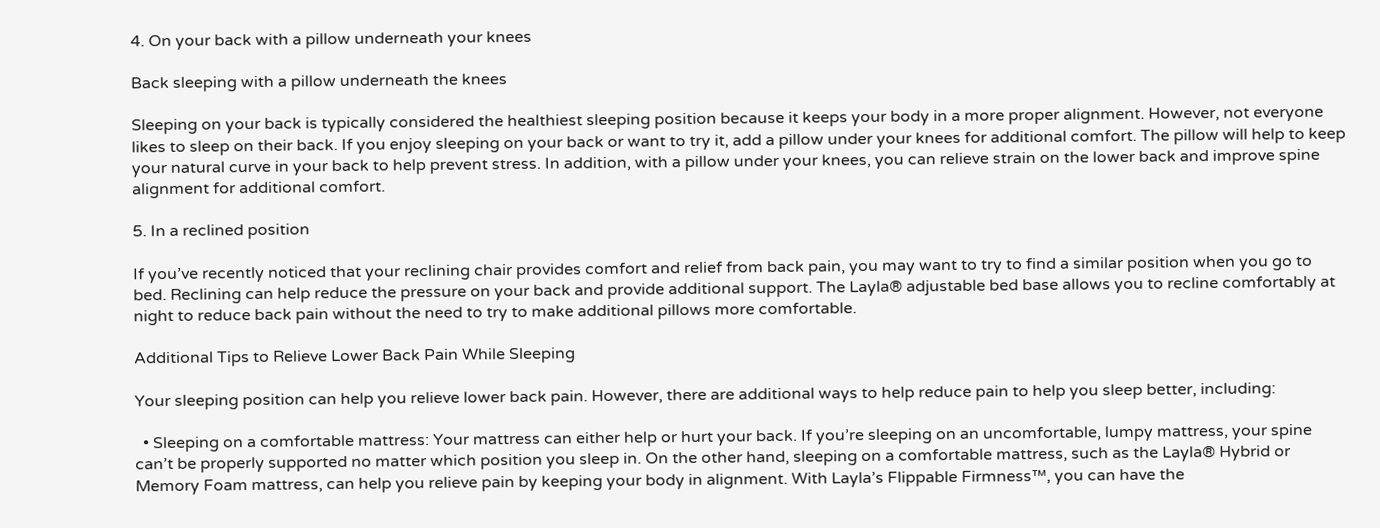4. On your back with a pillow underneath your knees

Back sleeping with a pillow underneath the knees

Sleeping on your back is typically considered the healthiest sleeping position because it keeps your body in a more proper alignment. However, not everyone likes to sleep on their back. If you enjoy sleeping on your back or want to try it, add a pillow under your knees for additional comfort. The pillow will help to keep your natural curve in your back to help prevent stress. In addition, with a pillow under your knees, you can relieve strain on the lower back and improve spine alignment for additional comfort.

5. In a reclined position

If you’ve recently noticed that your reclining chair provides comfort and relief from back pain, you may want to try to find a similar position when you go to bed. Reclining can help reduce the pressure on your back and provide additional support. The Layla® adjustable bed base allows you to recline comfortably at night to reduce back pain without the need to try to make additional pillows more comfortable.

Additional Tips to Relieve Lower Back Pain While Sleeping

Your sleeping position can help you relieve lower back pain. However, there are additional ways to help reduce pain to help you sleep better, including:

  • Sleeping on a comfortable mattress: Your mattress can either help or hurt your back. If you’re sleeping on an uncomfortable, lumpy mattress, your spine can’t be properly supported no matter which position you sleep in. On the other hand, sleeping on a comfortable mattress, such as the Layla® Hybrid or Memory Foam mattress, can help you relieve pain by keeping your body in alignment. With Layla’s Flippable Firmness™, you can have the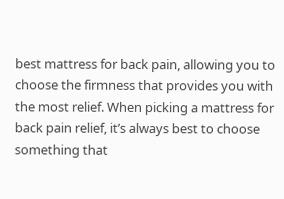best mattress for back pain, allowing you to choose the firmness that provides you with the most relief. When picking a mattress for back pain relief, it’s always best to choose something that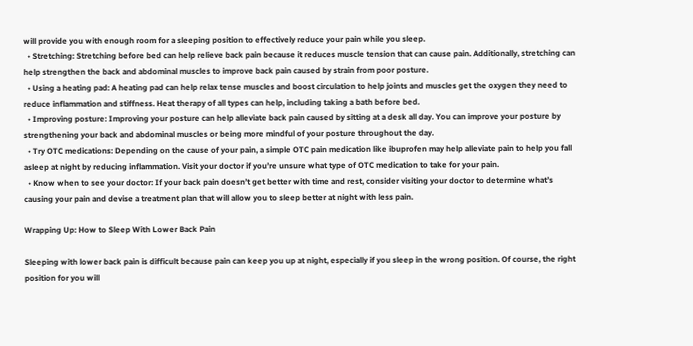will provide you with enough room for a sleeping position to effectively reduce your pain while you sleep.
  • Stretching: Stretching before bed can help relieve back pain because it reduces muscle tension that can cause pain. Additionally, stretching can help strengthen the back and abdominal muscles to improve back pain caused by strain from poor posture.
  • Using a heating pad: A heating pad can help relax tense muscles and boost circulation to help joints and muscles get the oxygen they need to reduce inflammation and stiffness. Heat therapy of all types can help, including taking a bath before bed.
  • Improving posture: Improving your posture can help alleviate back pain caused by sitting at a desk all day. You can improve your posture by strengthening your back and abdominal muscles or being more mindful of your posture throughout the day.
  • Try OTC medications: Depending on the cause of your pain, a simple OTC pain medication like ibuprofen may help alleviate pain to help you fall asleep at night by reducing inflammation. Visit your doctor if you’re unsure what type of OTC medication to take for your pain.
  • Know when to see your doctor: If your back pain doesn’t get better with time and rest, consider visiting your doctor to determine what’s causing your pain and devise a treatment plan that will allow you to sleep better at night with less pain.

Wrapping Up: How to Sleep With Lower Back Pain

Sleeping with lower back pain is difficult because pain can keep you up at night, especially if you sleep in the wrong position. Of course, the right position for you will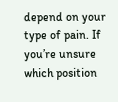depend on your type of pain. If you’re unsure which position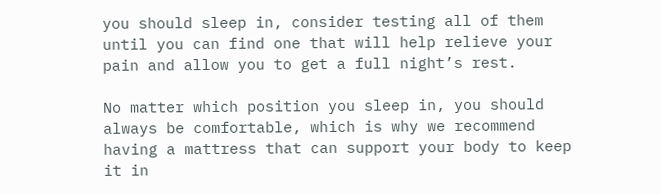you should sleep in, consider testing all of them until you can find one that will help relieve your pain and allow you to get a full night’s rest.

No matter which position you sleep in, you should always be comfortable, which is why we recommend having a mattress that can support your body to keep it in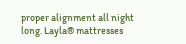proper alignment all night long. Layla® mattresses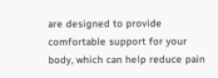are designed to provide comfortable support for your body, which can help reduce pain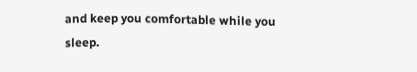and keep you comfortable while you sleep.